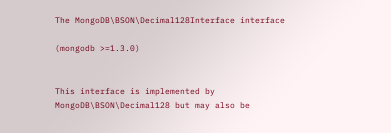The MongoDB\BSON\Decimal128Interface interface

(mongodb >=1.3.0)


This interface is implemented by MongoDB\BSON\Decimal128 but may also be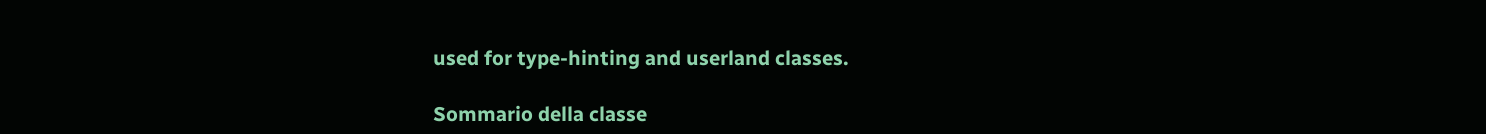used for type-hinting and userland classes.

Sommario della classe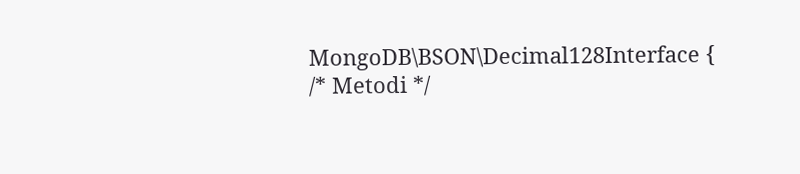MongoDB\BSON\Decimal128Interface {
/* Metodi */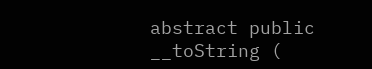abstract public __toString (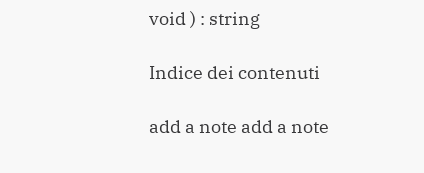void ) : string

Indice dei contenuti

add a note add a note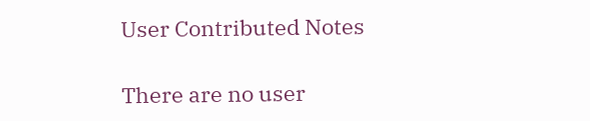User Contributed Notes

There are no user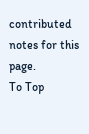contributed notes for this page.
To Top